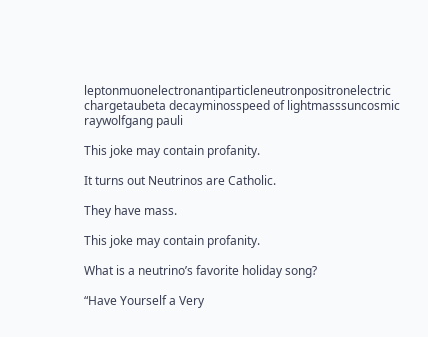leptonmuonelectronantiparticleneutronpositronelectric chargetaubeta decayminosspeed of lightmasssuncosmic raywolfgang pauli

This joke may contain profanity.

It turns out Neutrinos are Catholic.

They have mass.

This joke may contain profanity.

What is a neutrino’s favorite holiday song?

“Have Yourself a Very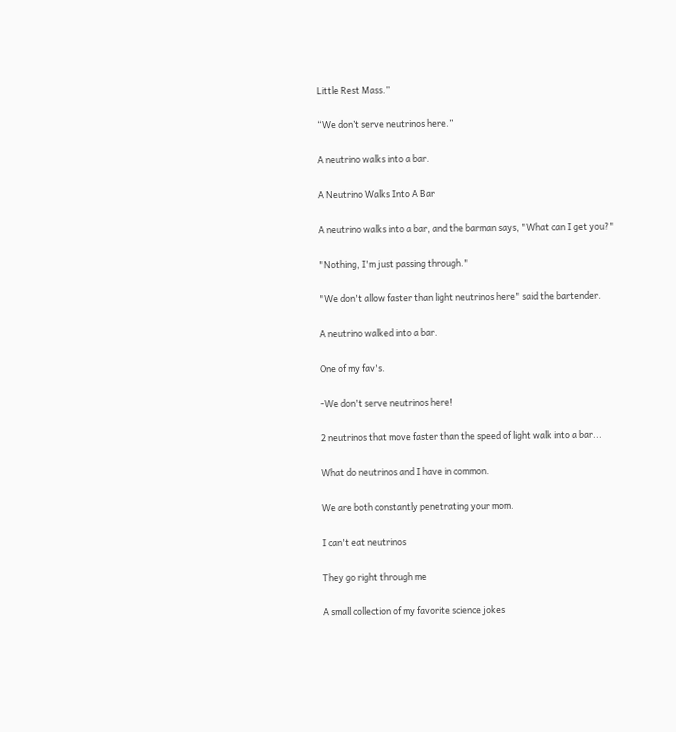Little Rest Mass.”

“We don’t serve neutrinos here.”

A neutrino walks into a bar.

A Neutrino Walks Into A Bar

A neutrino walks into a bar, and the barman says, "What can I get you?"

"Nothing, I'm just passing through."

"We don't allow faster than light neutrinos here" said the bartender.

A neutrino walked into a bar.

One of my fav's.

-We don't serve neutrinos here!

2 neutrinos that move faster than the speed of light walk into a bar...

What do neutrinos and I have in common.

We are both constantly penetrating your mom.

I can't eat neutrinos

They go right through me

A small collection of my favorite science jokes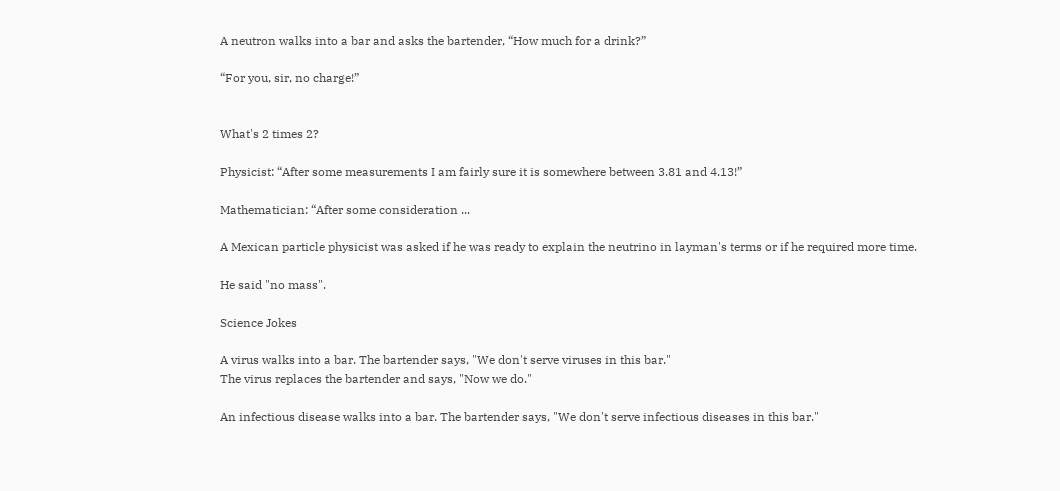A neutron walks into a bar and asks the bartender, “How much for a drink?”

“For you, sir, no charge!”


What's 2 times 2?

Physicist: “After some measurements I am fairly sure it is somewhere between 3.81 and 4.13!”

Mathematician: “After some consideration ...

A Mexican particle physicist was asked if he was ready to explain the neutrino in layman's terms or if he required more time.

He said "no mass".

Science Jokes

A virus walks into a bar. The bartender says, "We don't serve viruses in this bar."
The virus replaces the bartender and says, "Now we do."

An infectious disease walks into a bar. The bartender says, "We don't serve infectious diseases in this bar."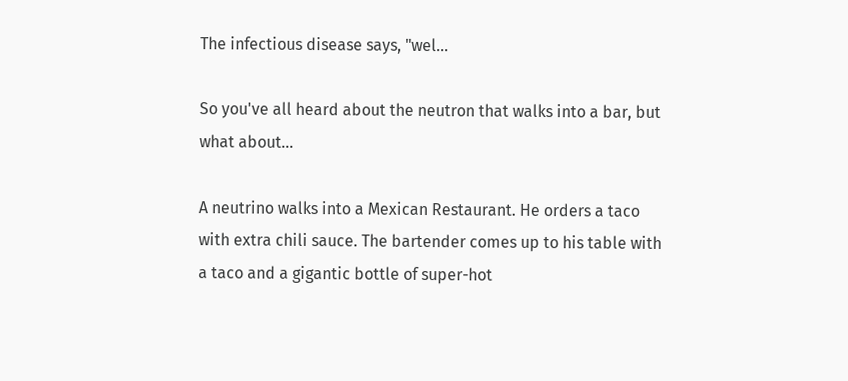The infectious disease says, "wel...

So you've all heard about the neutron that walks into a bar, but what about...

A neutrino walks into a Mexican Restaurant. He orders a taco with extra chili sauce. The bartender comes up to his table with a taco and a gigantic bottle of super-hot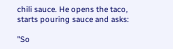chili sauce. He opens the taco, starts pouring sauce and asks:

"So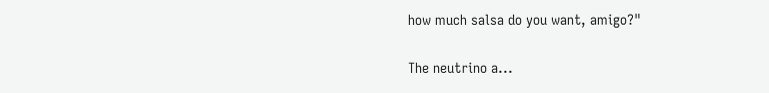how much salsa do you want, amigo?"

The neutrino a...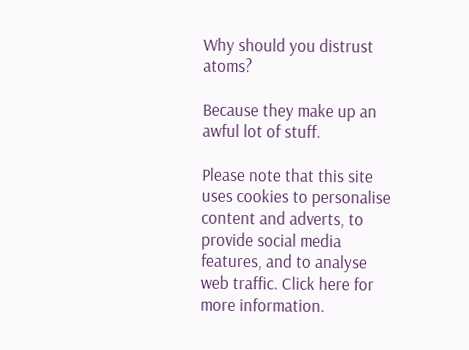Why should you distrust atoms?

Because they make up an awful lot of stuff.

Please note that this site uses cookies to personalise content and adverts, to provide social media features, and to analyse web traffic. Click here for more information.